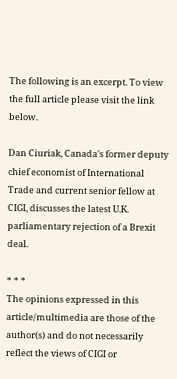The following is an excerpt. To view the full article please visit the link below.

Dan Ciuriak, Canada's former deputy chief economist of International Trade and current senior fellow at CIGI, discusses the latest U.K. parliamentary rejection of a Brexit deal.

* * *
The opinions expressed in this article/multimedia are those of the author(s) and do not necessarily reflect the views of CIGI or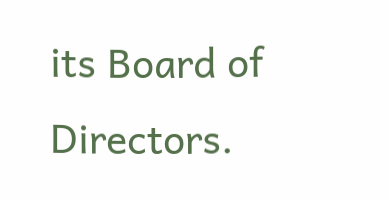its Board of Directors.